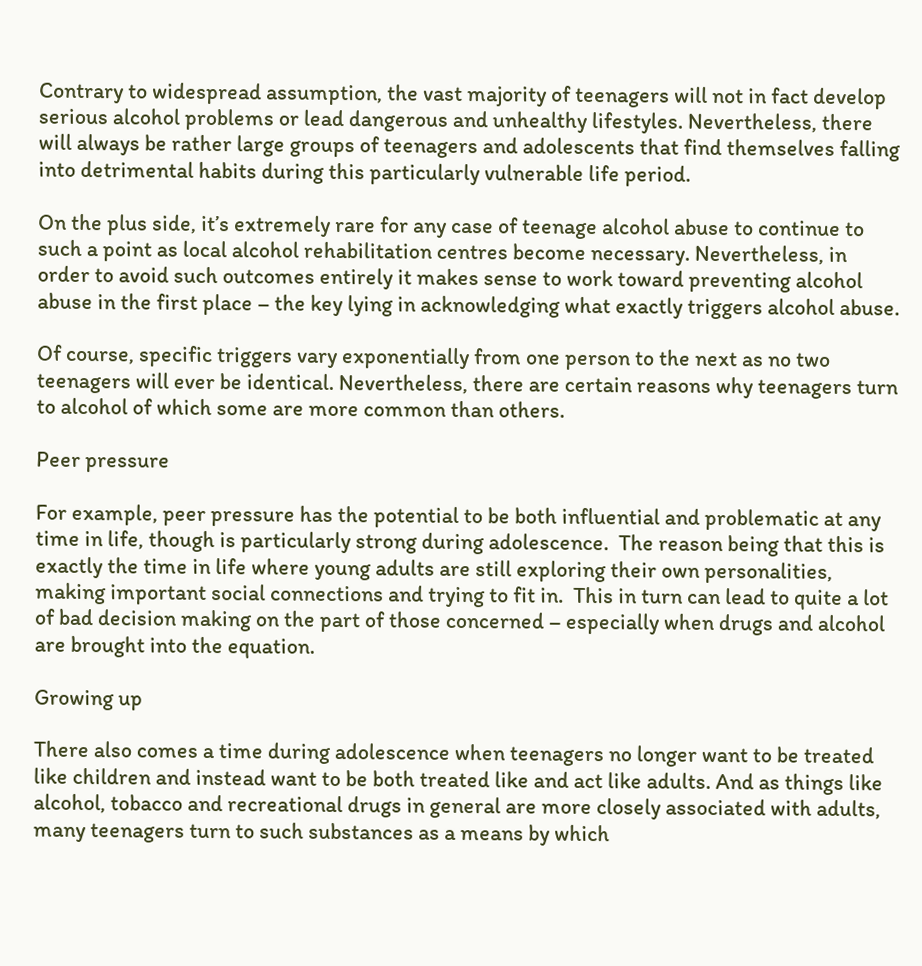Contrary to widespread assumption, the vast majority of teenagers will not in fact develop serious alcohol problems or lead dangerous and unhealthy lifestyles. Nevertheless, there will always be rather large groups of teenagers and adolescents that find themselves falling into detrimental habits during this particularly vulnerable life period.

On the plus side, it’s extremely rare for any case of teenage alcohol abuse to continue to such a point as local alcohol rehabilitation centres become necessary. Nevertheless, in order to avoid such outcomes entirely it makes sense to work toward preventing alcohol abuse in the first place – the key lying in acknowledging what exactly triggers alcohol abuse.

Of course, specific triggers vary exponentially from one person to the next as no two teenagers will ever be identical. Nevertheless, there are certain reasons why teenagers turn to alcohol of which some are more common than others.

Peer pressure

For example, peer pressure has the potential to be both influential and problematic at any time in life, though is particularly strong during adolescence.  The reason being that this is exactly the time in life where young adults are still exploring their own personalities, making important social connections and trying to fit in.  This in turn can lead to quite a lot of bad decision making on the part of those concerned – especially when drugs and alcohol are brought into the equation.

Growing up

There also comes a time during adolescence when teenagers no longer want to be treated like children and instead want to be both treated like and act like adults. And as things like alcohol, tobacco and recreational drugs in general are more closely associated with adults, many teenagers turn to such substances as a means by which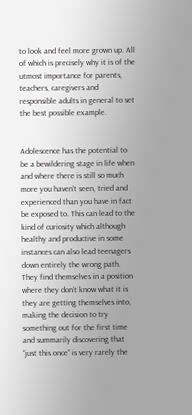to look and feel more grown up. All of which is precisely why it is of the utmost importance for parents, teachers, caregivers and responsible adults in general to set the best possible example.


Adolescence has the potential to be a bewildering stage in life when and where there is still so much more you haven’t seen, tried and experienced than you have in fact be exposed to. This can lead to the kind of curiosity which although healthy and productive in some instances can also lead teenagers down entirely the wrong path. They find themselves in a position where they don’t know what it is they are getting themselves into, making the decision to try something out for the first time and summarily discovering that “just this once” is very rarely the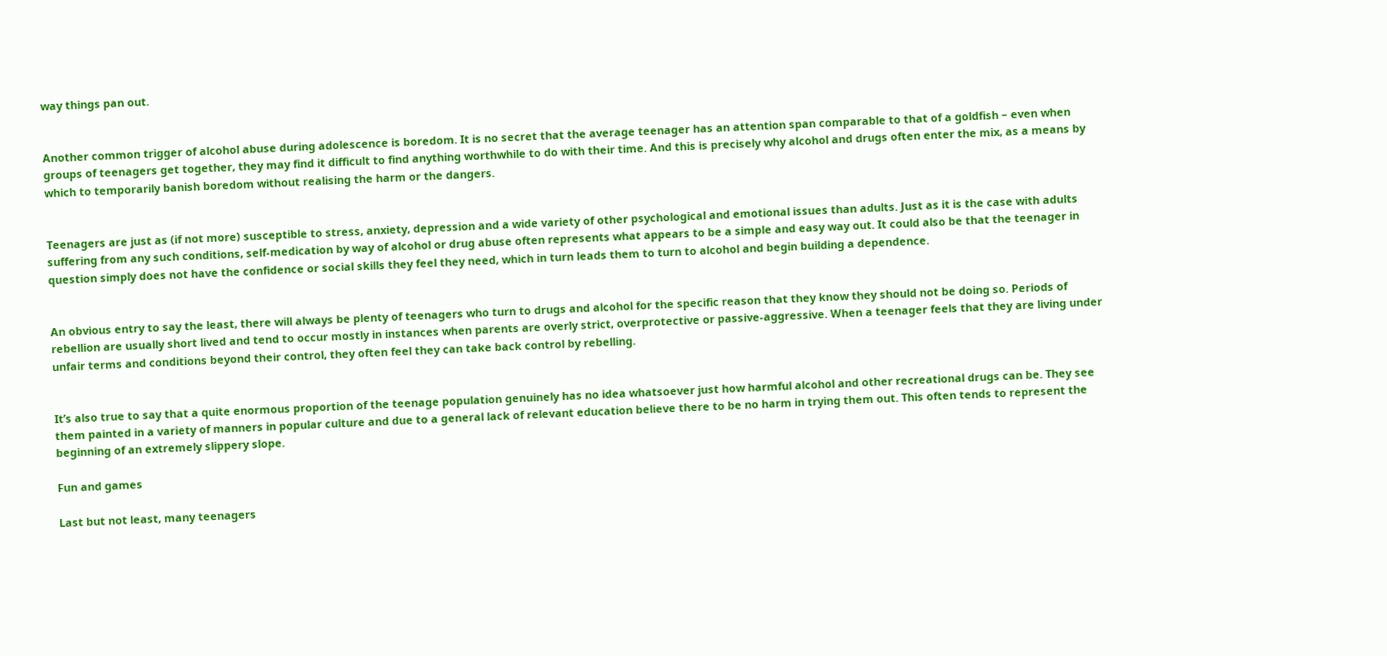way things pan out.


Another common trigger of alcohol abuse during adolescence is boredom. It is no secret that the average teenager has an attention span comparable to that of a goldfish – even when groups of teenagers get together, they may find it difficult to find anything worthwhile to do with their time. And this is precisely why alcohol and drugs often enter the mix, as a means by which to temporarily banish boredom without realising the harm or the dangers.


Teenagers are just as (if not more) susceptible to stress, anxiety, depression and a wide variety of other psychological and emotional issues than adults. Just as it is the case with adults suffering from any such conditions, self-medication by way of alcohol or drug abuse often represents what appears to be a simple and easy way out. It could also be that the teenager in question simply does not have the confidence or social skills they feel they need, which in turn leads them to turn to alcohol and begin building a dependence.


An obvious entry to say the least, there will always be plenty of teenagers who turn to drugs and alcohol for the specific reason that they know they should not be doing so. Periods of rebellion are usually short lived and tend to occur mostly in instances when parents are overly strict, overprotective or passive-aggressive. When a teenager feels that they are living under unfair terms and conditions beyond their control, they often feel they can take back control by rebelling.


It’s also true to say that a quite enormous proportion of the teenage population genuinely has no idea whatsoever just how harmful alcohol and other recreational drugs can be. They see them painted in a variety of manners in popular culture and due to a general lack of relevant education believe there to be no harm in trying them out. This often tends to represent the beginning of an extremely slippery slope.

Fun and games

Last but not least, many teenagers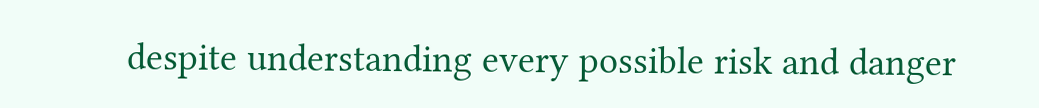despite understanding every possible risk and danger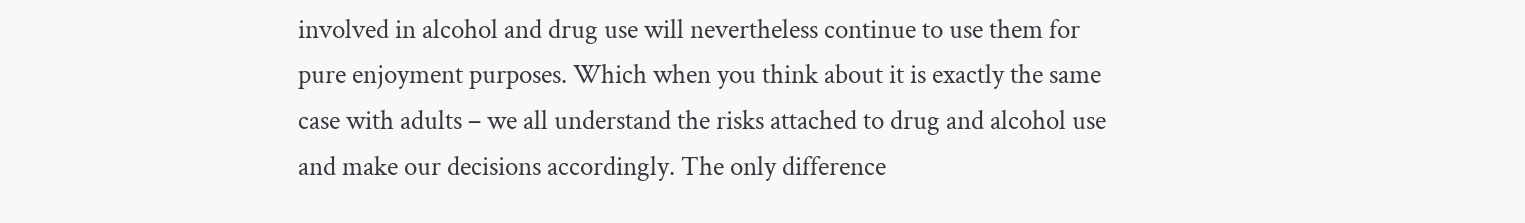involved in alcohol and drug use will nevertheless continue to use them for pure enjoyment purposes. Which when you think about it is exactly the same case with adults – we all understand the risks attached to drug and alcohol use and make our decisions accordingly. The only difference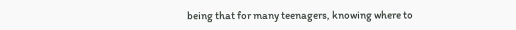being that for many teenagers, knowing where to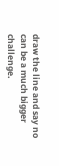draw the line and say no can be a much bigger challenge.